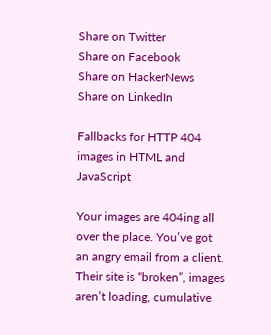Share on Twitter
Share on Facebook
Share on HackerNews
Share on LinkedIn

Fallbacks for HTTP 404 images in HTML and JavaScript

Your images are 404ing all over the place. You’ve got an angry email from a client. Their site is “broken”, images aren’t loading, cumulative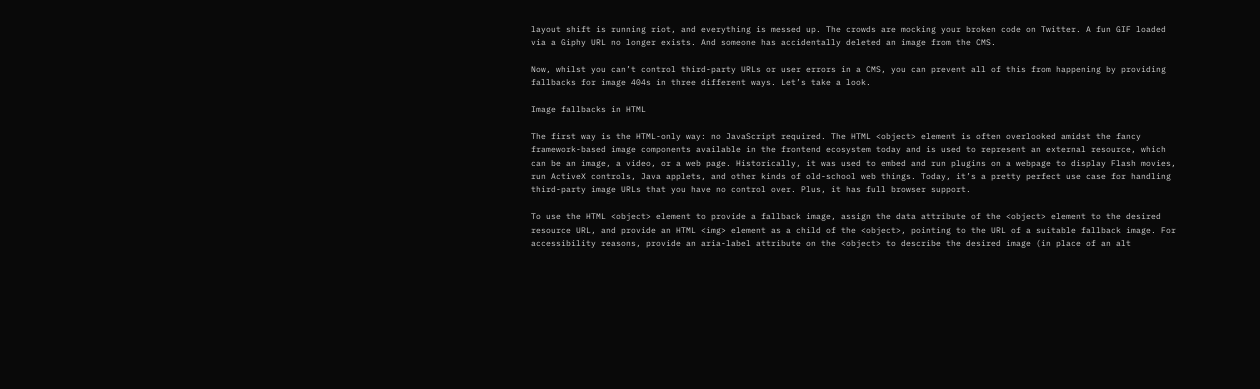layout shift is running riot, and everything is messed up. The crowds are mocking your broken code on Twitter. A fun GIF loaded via a Giphy URL no longer exists. And someone has accidentally deleted an image from the CMS.

Now, whilst you can’t control third-party URLs or user errors in a CMS, you can prevent all of this from happening by providing fallbacks for image 404s in three different ways. Let’s take a look.

Image fallbacks in HTML

The first way is the HTML-only way: no JavaScript required. The HTML <object> element is often overlooked amidst the fancy framework-based image components available in the frontend ecosystem today and is used to represent an external resource, which can be an image, a video, or a web page. Historically, it was used to embed and run plugins on a webpage to display Flash movies, run ActiveX controls, Java applets, and other kinds of old-school web things. Today, it’s a pretty perfect use case for handling third-party image URLs that you have no control over. Plus, it has full browser support.

To use the HTML <object> element to provide a fallback image, assign the data attribute of the <object> element to the desired resource URL, and provide an HTML <img> element as a child of the <object>, pointing to the URL of a suitable fallback image. For accessibility reasons, provide an aria-label attribute on the <object> to describe the desired image (in place of an alt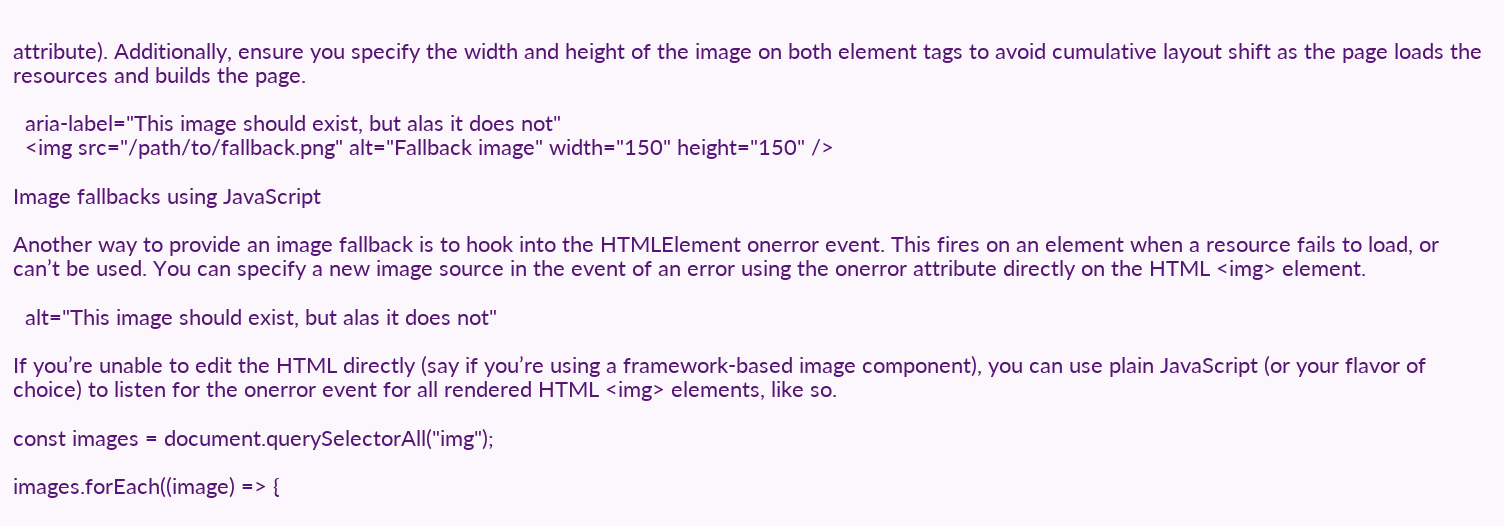attribute). Additionally, ensure you specify the width and height of the image on both element tags to avoid cumulative layout shift as the page loads the resources and builds the page.

  aria-label="This image should exist, but alas it does not"
  <img src="/path/to/fallback.png" alt="Fallback image" width="150" height="150" />

Image fallbacks using JavaScript

Another way to provide an image fallback is to hook into the HTMLElement onerror event. This fires on an element when a resource fails to load, or can’t be used. You can specify a new image source in the event of an error using the onerror attribute directly on the HTML <img> element.

  alt="This image should exist, but alas it does not"

If you’re unable to edit the HTML directly (say if you’re using a framework-based image component), you can use plain JavaScript (or your flavor of choice) to listen for the onerror event for all rendered HTML <img> elements, like so.

const images = document.querySelectorAll("img");

images.forEach((image) => {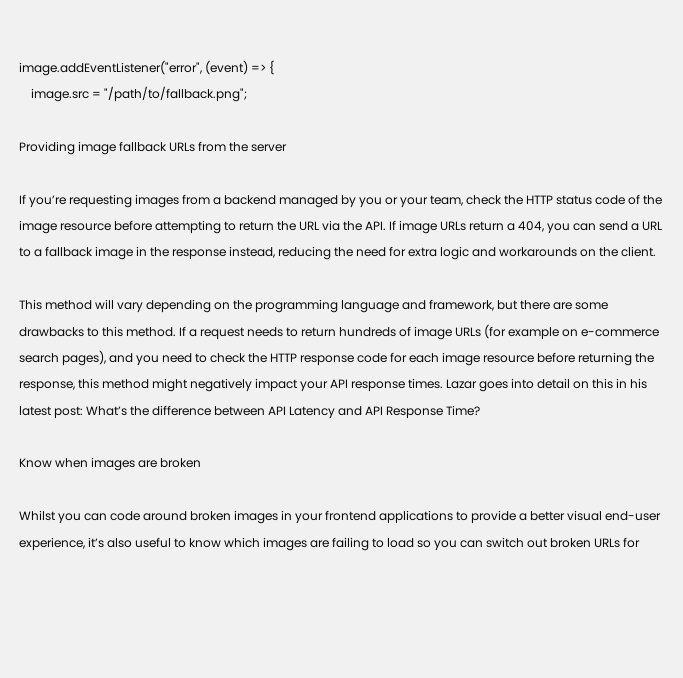image.addEventListener("error", (event) => {
    image.src = "/path/to/fallback.png";

Providing image fallback URLs from the server

If you’re requesting images from a backend managed by you or your team, check the HTTP status code of the image resource before attempting to return the URL via the API. If image URLs return a 404, you can send a URL to a fallback image in the response instead, reducing the need for extra logic and workarounds on the client.

This method will vary depending on the programming language and framework, but there are some drawbacks to this method. If a request needs to return hundreds of image URLs (for example on e-commerce search pages), and you need to check the HTTP response code for each image resource before returning the response, this method might negatively impact your API response times. Lazar goes into detail on this in his latest post: What’s the difference between API Latency and API Response Time?

Know when images are broken

Whilst you can code around broken images in your frontend applications to provide a better visual end-user experience, it’s also useful to know which images are failing to load so you can switch out broken URLs for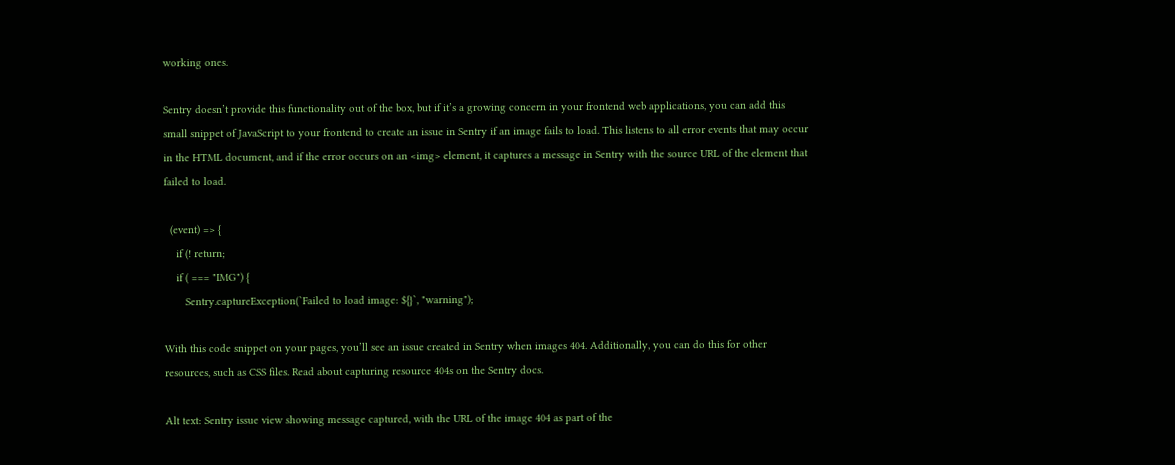working ones.

Sentry doesn’t provide this functionality out of the box, but if it’s a growing concern in your frontend web applications, you can add this small snippet of JavaScript to your frontend to create an issue in Sentry if an image fails to load. This listens to all error events that may occur in the HTML document, and if the error occurs on an <img> element, it captures a message in Sentry with the source URL of the element that failed to load.

  (event) => {
    if (! return;
    if ( === "IMG") {
       Sentry.captureException(`Failed to load image: ${}`, "warning");

With this code snippet on your pages, you’ll see an issue created in Sentry when images 404. Additionally, you can do this for other resources, such as CSS files. Read about capturing resource 404s on the Sentry docs.

Alt text: Sentry issue view showing message captured, with the URL of the image 404 as part of the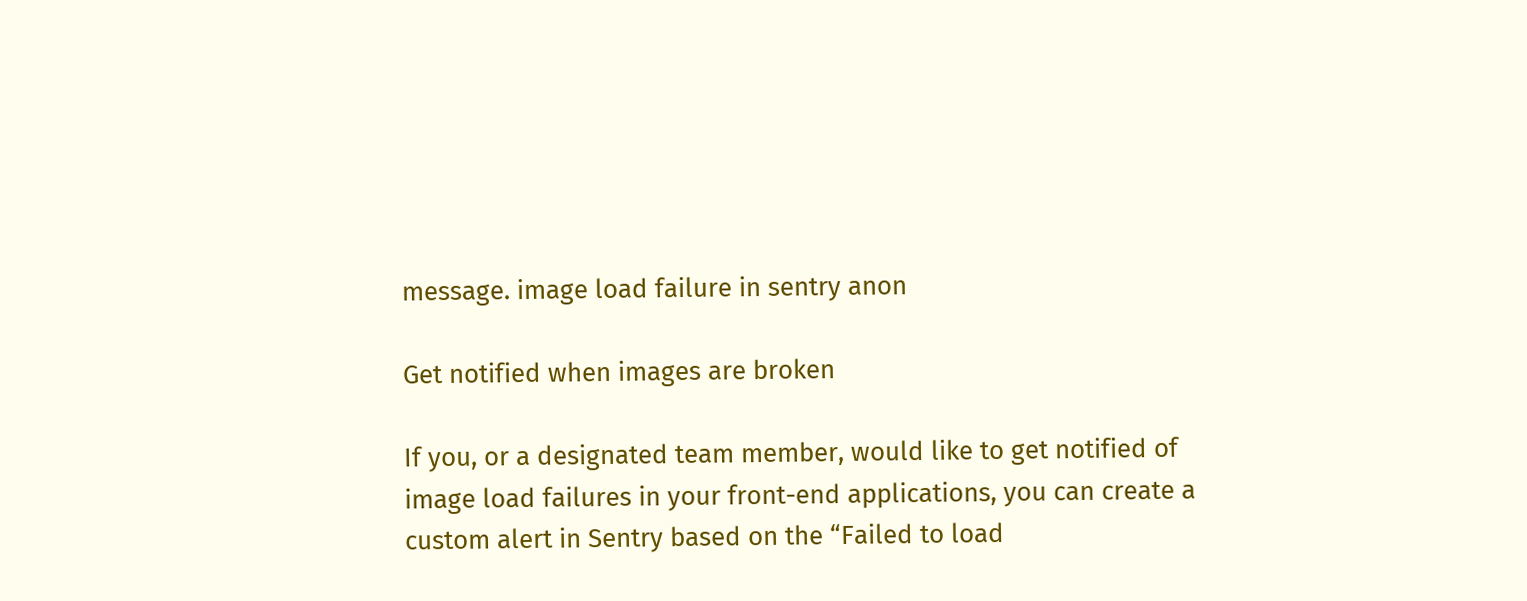message. image load failure in sentry anon

Get notified when images are broken

If you, or a designated team member, would like to get notified of image load failures in your front-end applications, you can create a custom alert in Sentry based on the “Failed to load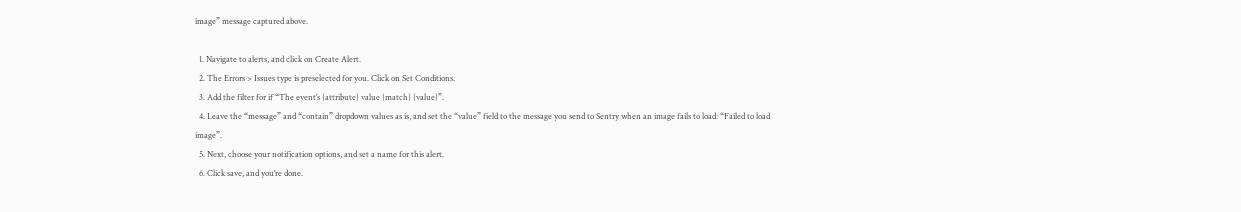image” message captured above.

  1. Navigate to alerts, and click on Create Alert.
  2. The Errors > Issues type is preselected for you. Click on Set Conditions.
  3. Add the filter for if “The event’s {attribute} value {match} {value}”.
  4. Leave the “message” and “contain” dropdown values as is, and set the “value” field to the message you send to Sentry when an image fails to load: “Failed to load image”.
  5. Next, choose your notification options, and set a name for this alert.
  6. Click save, and you’re done.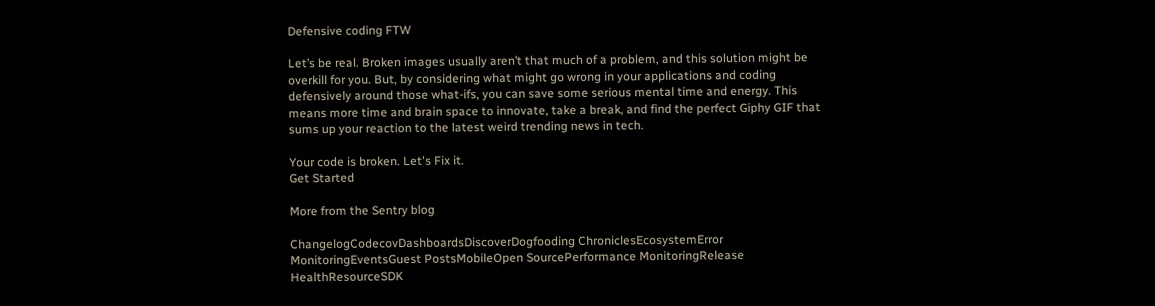Defensive coding FTW

Let’s be real. Broken images usually aren’t that much of a problem, and this solution might be overkill for you. But, by considering what might go wrong in your applications and coding defensively around those what-ifs, you can save some serious mental time and energy. This means more time and brain space to innovate, take a break, and find the perfect Giphy GIF that sums up your reaction to the latest weird trending news in tech.

Your code is broken. Let's Fix it.
Get Started

More from the Sentry blog

ChangelogCodecovDashboardsDiscoverDogfooding ChroniclesEcosystemError MonitoringEventsGuest PostsMobileOpen SourcePerformance MonitoringRelease HealthResourceSDK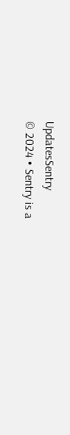UpdatesSentry
© 2024 • Sentry is a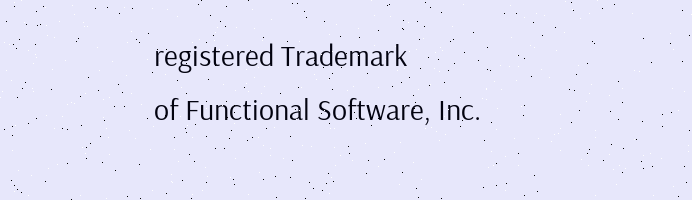registered Trademark
of Functional Software, Inc.